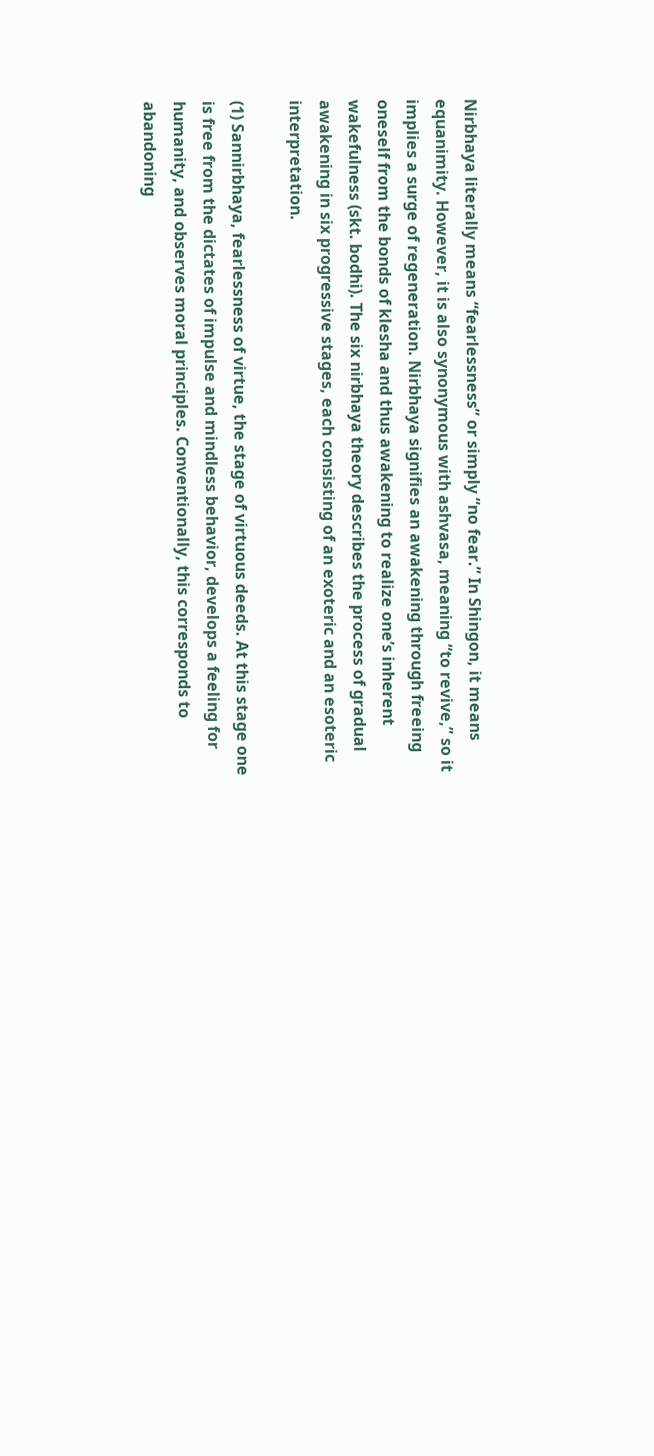Nirbhaya literally means “fearlessness” or simply “no fear.” In Shingon, it means equanimity. However, it is also synonymous with ashvasa, meaning “to revive,” so it implies a surge of regeneration. Nirbhaya signifies an awakening through freeing oneself from the bonds of klesha and thus awakening to realize one’s inherent wakefulness (skt. bodhi). The six nirbhaya theory describes the process of gradual awakening in six progressive stages, each consisting of an exoteric and an esoteric interpretation.

(1) Sannirbhaya, fearlessness of virtue, the stage of virtuous deeds. At this stage one is free from the dictates of impulse and mindless behavior, develops a feeling for humanity, and observes moral principles. Conventionally, this corresponds to abandoning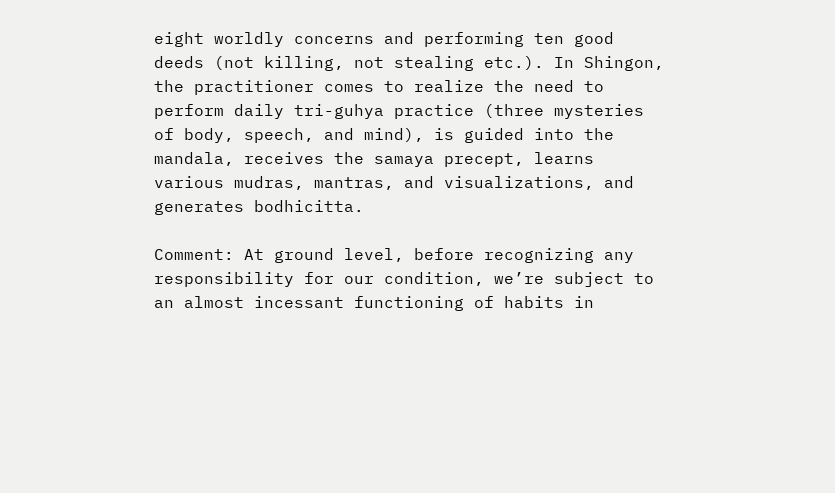eight worldly concerns and performing ten good deeds (not killing, not stealing etc.). In Shingon, the practitioner comes to realize the need to perform daily tri-guhya practice (three mysteries of body, speech, and mind), is guided into the mandala, receives the samaya precept, learns various mudras, mantras, and visualizations, and generates bodhicitta.

Comment: At ground level, before recognizing any responsibility for our condition, we’re subject to an almost incessant functioning of habits in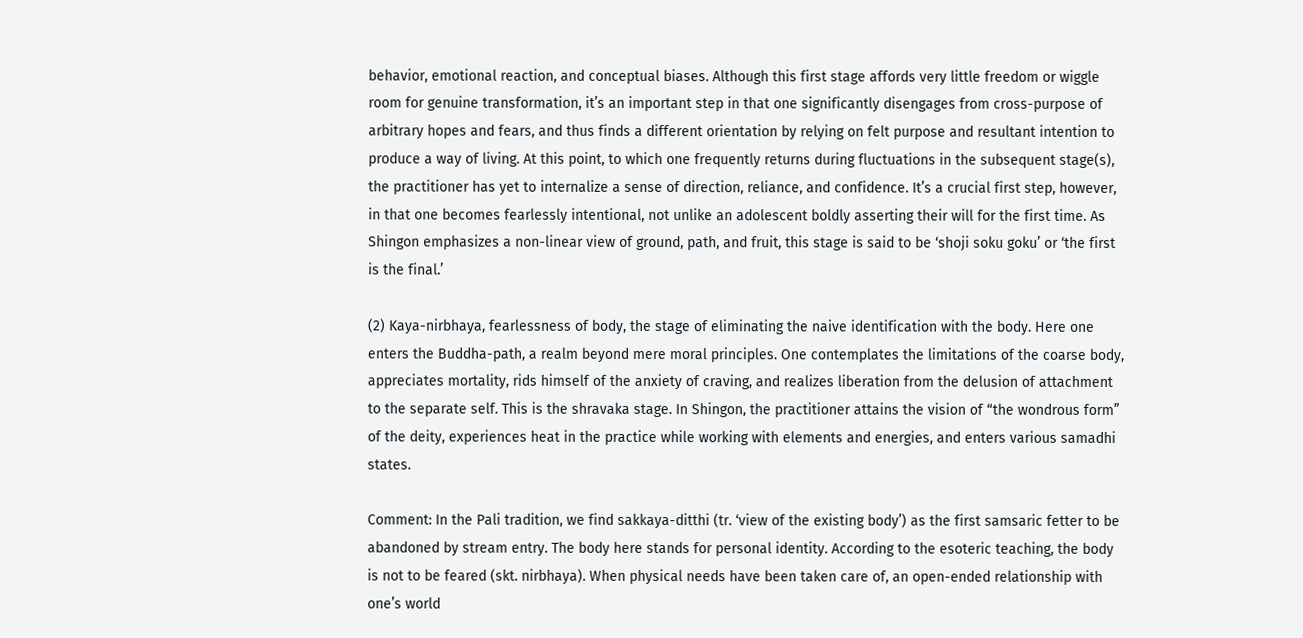behavior, emotional reaction, and conceptual biases. Although this first stage affords very little freedom or wiggle room for genuine transformation, it’s an important step in that one significantly disengages from cross-purpose of arbitrary hopes and fears, and thus finds a different orientation by relying on felt purpose and resultant intention to produce a way of living. At this point, to which one frequently returns during fluctuations in the subsequent stage(s), the practitioner has yet to internalize a sense of direction, reliance, and confidence. It’s a crucial first step, however, in that one becomes fearlessly intentional, not unlike an adolescent boldly asserting their will for the first time. As Shingon emphasizes a non-linear view of ground, path, and fruit, this stage is said to be ‘shoji soku goku’ or ‘the first is the final.’

(2) Kaya-nirbhaya, fearlessness of body, the stage of eliminating the naive identification with the body. Here one enters the Buddha-path, a realm beyond mere moral principles. One contemplates the limitations of the coarse body, appreciates mortality, rids himself of the anxiety of craving, and realizes liberation from the delusion of attachment to the separate self. This is the shravaka stage. In Shingon, the practitioner attains the vision of “the wondrous form” of the deity, experiences heat in the practice while working with elements and energies, and enters various samadhi states.

Comment: In the Pali tradition, we find sakkaya-ditthi (tr. ‘view of the existing body’) as the first samsaric fetter to be abandoned by stream entry. The body here stands for personal identity. According to the esoteric teaching, the body is not to be feared (skt. nirbhaya). When physical needs have been taken care of, an open-ended relationship with one’s world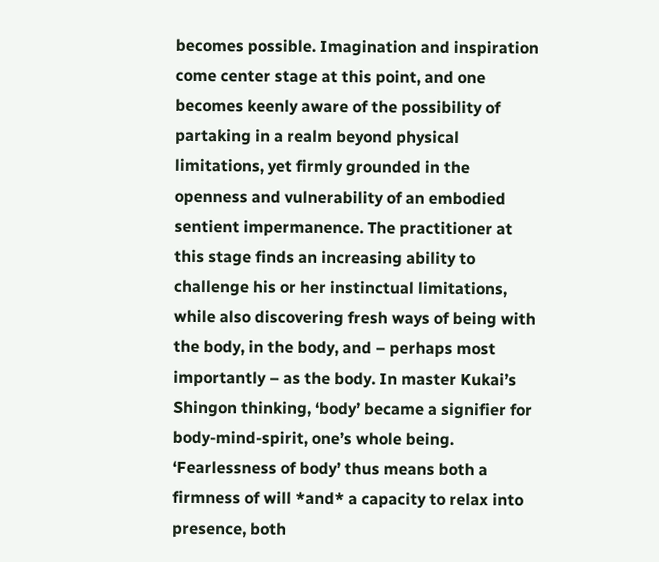becomes possible. Imagination and inspiration come center stage at this point, and one becomes keenly aware of the possibility of partaking in a realm beyond physical limitations, yet firmly grounded in the openness and vulnerability of an embodied sentient impermanence. The practitioner at this stage finds an increasing ability to challenge his or her instinctual limitations, while also discovering fresh ways of being with the body, in the body, and – perhaps most importantly – as the body. In master Kukai’s Shingon thinking, ‘body’ became a signifier for body-mind-spirit, one’s whole being. ‘Fearlessness of body’ thus means both a firmness of will *and* a capacity to relax into presence, both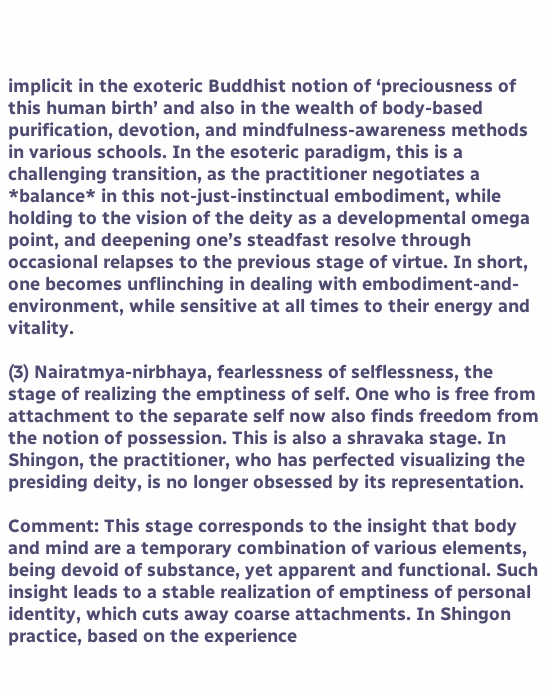implicit in the exoteric Buddhist notion of ‘preciousness of this human birth’ and also in the wealth of body-based purification, devotion, and mindfulness-awareness methods in various schools. In the esoteric paradigm, this is a challenging transition, as the practitioner negotiates a *balance* in this not-just-instinctual embodiment, while holding to the vision of the deity as a developmental omega point, and deepening one’s steadfast resolve through occasional relapses to the previous stage of virtue. In short, one becomes unflinching in dealing with embodiment-and-environment, while sensitive at all times to their energy and vitality.

(3) Nairatmya-nirbhaya, fearlessness of selflessness, the stage of realizing the emptiness of self. One who is free from attachment to the separate self now also finds freedom from the notion of possession. This is also a shravaka stage. In Shingon, the practitioner, who has perfected visualizing the presiding deity, is no longer obsessed by its representation.

Comment: This stage corresponds to the insight that body and mind are a temporary combination of various elements, being devoid of substance, yet apparent and functional. Such insight leads to a stable realization of emptiness of personal identity, which cuts away coarse attachments. In Shingon practice, based on the experience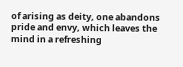of arising as deity, one abandons pride and envy, which leaves the mind in a refreshing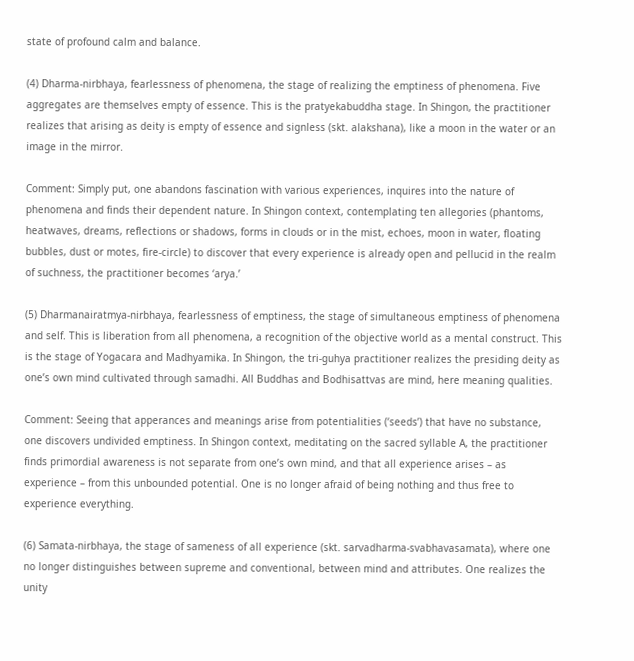state of profound calm and balance.

(4) Dharma-nirbhaya, fearlessness of phenomena, the stage of realizing the emptiness of phenomena. Five aggregates are themselves empty of essence. This is the pratyekabuddha stage. In Shingon, the practitioner realizes that arising as deity is empty of essence and signless (skt. alakshana), like a moon in the water or an image in the mirror.

Comment: Simply put, one abandons fascination with various experiences, inquires into the nature of phenomena and finds their dependent nature. In Shingon context, contemplating ten allegories (phantoms, heatwaves, dreams, reflections or shadows, forms in clouds or in the mist, echoes, moon in water, floating bubbles, dust or motes, fire-circle) to discover that every experience is already open and pellucid in the realm of suchness, the practitioner becomes ‘arya.’

(5) Dharmanairatmya-nirbhaya, fearlessness of emptiness, the stage of simultaneous emptiness of phenomena and self. This is liberation from all phenomena, a recognition of the objective world as a mental construct. This is the stage of Yogacara and Madhyamika. In Shingon, the tri-guhya practitioner realizes the presiding deity as one’s own mind cultivated through samadhi. All Buddhas and Bodhisattvas are mind, here meaning qualities.

Comment: Seeing that apperances and meanings arise from potentialities (‘seeds’) that have no substance, one discovers undivided emptiness. In Shingon context, meditating on the sacred syllable A, the practitioner finds primordial awareness is not separate from one’s own mind, and that all experience arises – as experience – from this unbounded potential. One is no longer afraid of being nothing and thus free to experience everything.

(6) Samata-nirbhaya, the stage of sameness of all experience (skt. sarvadharma-svabhavasamata), where one no longer distinguishes between supreme and conventional, between mind and attributes. One realizes the unity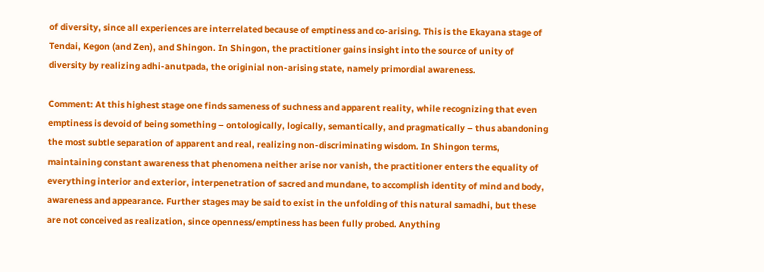of diversity, since all experiences are interrelated because of emptiness and co-arising. This is the Ekayana stage of Tendai, Kegon (and Zen), and Shingon. In Shingon, the practitioner gains insight into the source of unity of diversity by realizing adhi-anutpada, the originial non-arising state, namely primordial awareness.

Comment: At this highest stage one finds sameness of suchness and apparent reality, while recognizing that even emptiness is devoid of being something – ontologically, logically, semantically, and pragmatically – thus abandoning the most subtle separation of apparent and real, realizing non-discriminating wisdom. In Shingon terms, maintaining constant awareness that phenomena neither arise nor vanish, the practitioner enters the equality of everything interior and exterior, interpenetration of sacred and mundane, to accomplish identity of mind and body, awareness and appearance. Further stages may be said to exist in the unfolding of this natural samadhi, but these are not conceived as realization, since openness/emptiness has been fully probed. Anything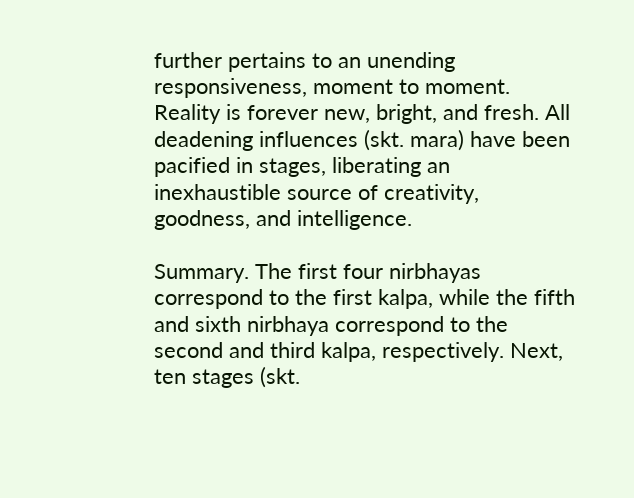further pertains to an unending responsiveness, moment to moment. Reality is forever new, bright, and fresh. All deadening influences (skt. mara) have been pacified in stages, liberating an inexhaustible source of creativity, goodness, and intelligence.

Summary. The first four nirbhayas correspond to the first kalpa, while the fifth and sixth nirbhaya correspond to the second and third kalpa, respectively. Next, ten stages (skt.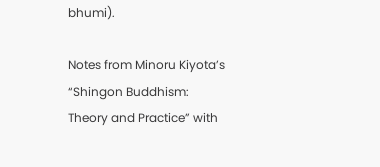bhumi).

Notes from Minoru Kiyota’s “Shingon Buddhism: Theory and Practice” with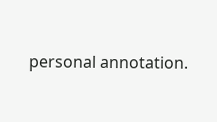personal annotation.